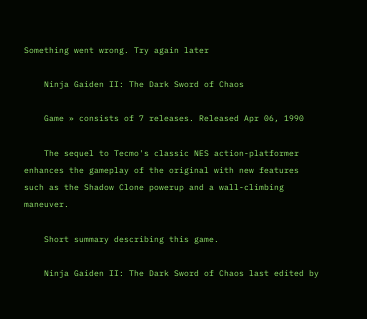Something went wrong. Try again later

    Ninja Gaiden II: The Dark Sword of Chaos

    Game » consists of 7 releases. Released Apr 06, 1990

    The sequel to Tecmo's classic NES action-platformer enhances the gameplay of the original with new features such as the Shadow Clone powerup and a wall-climbing maneuver.

    Short summary describing this game.

    Ninja Gaiden II: The Dark Sword of Chaos last edited by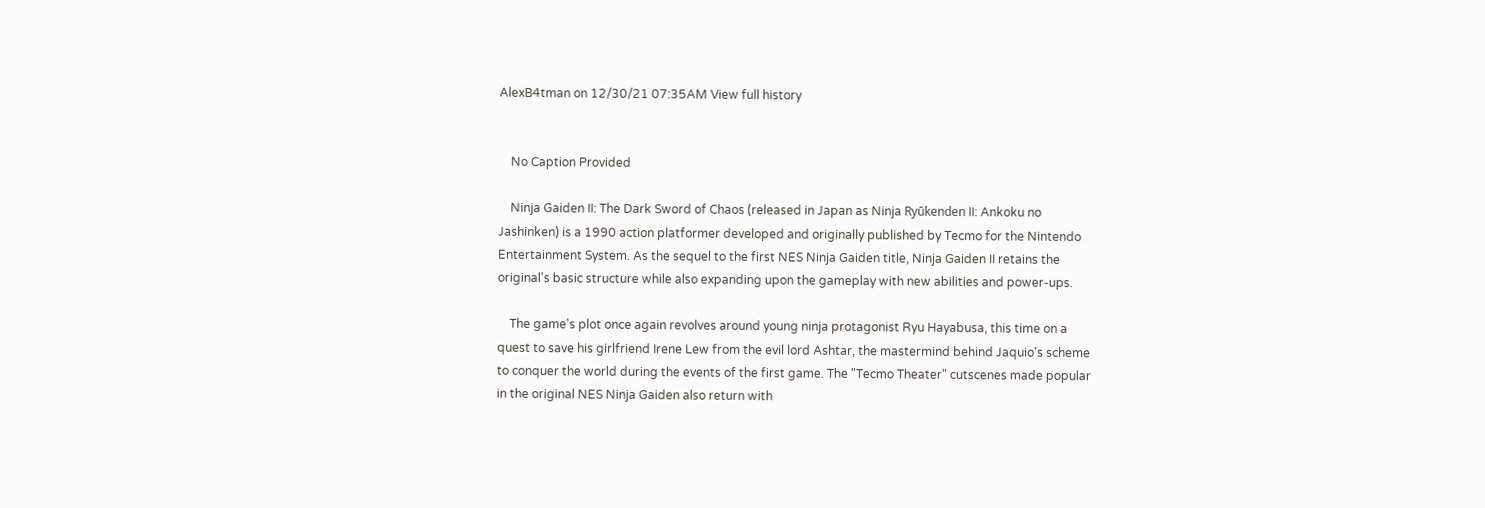AlexB4tman on 12/30/21 07:35AM View full history


    No Caption Provided

    Ninja Gaiden II: The Dark Sword of Chaos (released in Japan as Ninja Ryūkenden II: Ankoku no Jashinken) is a 1990 action platformer developed and originally published by Tecmo for the Nintendo Entertainment System. As the sequel to the first NES Ninja Gaiden title, Ninja Gaiden II retains the original's basic structure while also expanding upon the gameplay with new abilities and power-ups.

    The game's plot once again revolves around young ninja protagonist Ryu Hayabusa, this time on a quest to save his girlfriend Irene Lew from the evil lord Ashtar, the mastermind behind Jaquio's scheme to conquer the world during the events of the first game. The "Tecmo Theater" cutscenes made popular in the original NES Ninja Gaiden also return with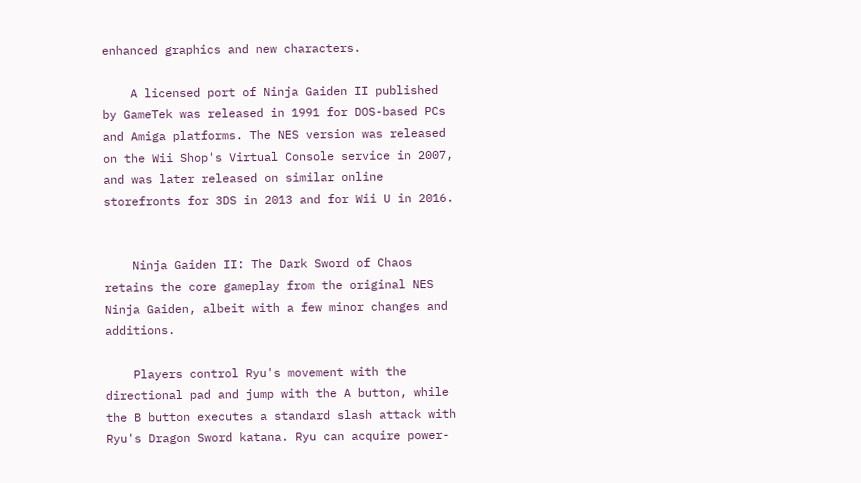enhanced graphics and new characters.

    A licensed port of Ninja Gaiden II published by GameTek was released in 1991 for DOS-based PCs and Amiga platforms. The NES version was released on the Wii Shop's Virtual Console service in 2007, and was later released on similar online storefronts for 3DS in 2013 and for Wii U in 2016.


    Ninja Gaiden II: The Dark Sword of Chaos retains the core gameplay from the original NES Ninja Gaiden, albeit with a few minor changes and additions.

    Players control Ryu's movement with the directional pad and jump with the A button, while the B button executes a standard slash attack with Ryu's Dragon Sword katana. Ryu can acquire power-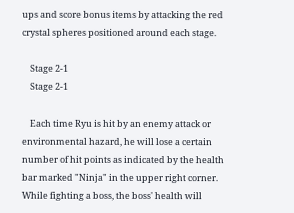ups and score bonus items by attacking the red crystal spheres positioned around each stage.

    Stage 2-1
    Stage 2-1

    Each time Ryu is hit by an enemy attack or environmental hazard, he will lose a certain number of hit points as indicated by the health bar marked "Ninja" in the upper right corner. While fighting a boss, the boss' health will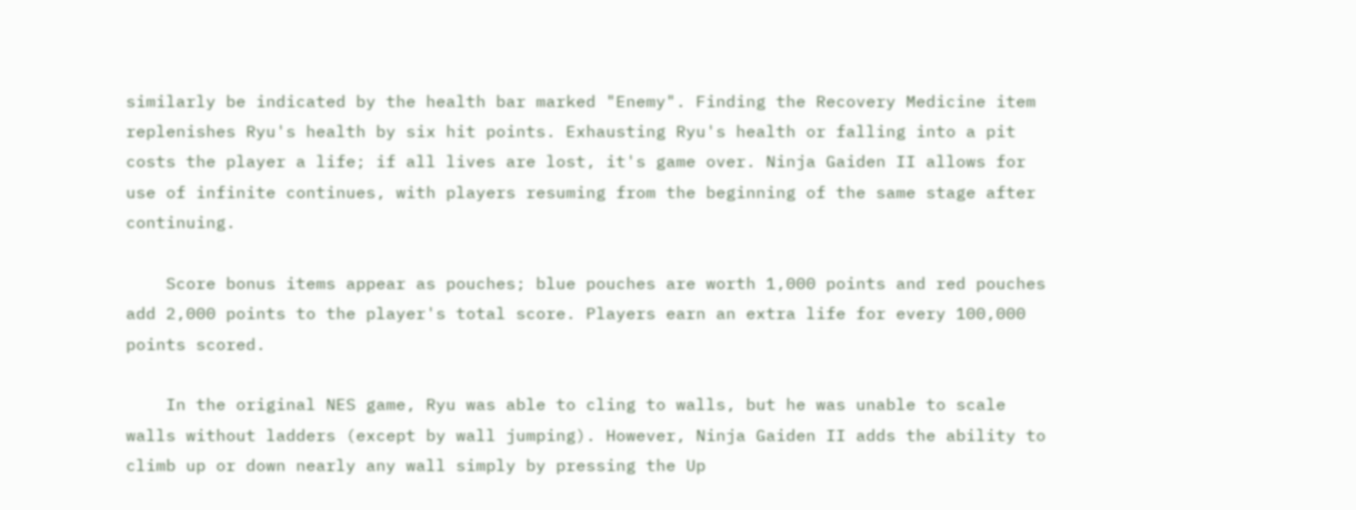similarly be indicated by the health bar marked "Enemy". Finding the Recovery Medicine item replenishes Ryu's health by six hit points. Exhausting Ryu's health or falling into a pit costs the player a life; if all lives are lost, it's game over. Ninja Gaiden II allows for use of infinite continues, with players resuming from the beginning of the same stage after continuing.

    Score bonus items appear as pouches; blue pouches are worth 1,000 points and red pouches add 2,000 points to the player's total score. Players earn an extra life for every 100,000 points scored.

    In the original NES game, Ryu was able to cling to walls, but he was unable to scale walls without ladders (except by wall jumping). However, Ninja Gaiden II adds the ability to climb up or down nearly any wall simply by pressing the Up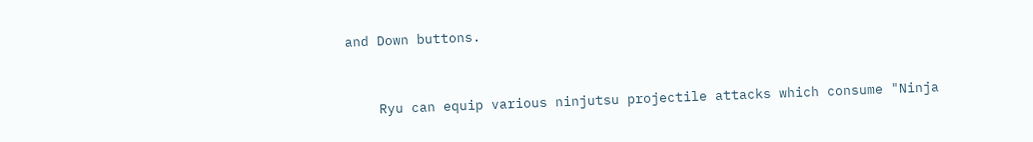and Down buttons.


    Ryu can equip various ninjutsu projectile attacks which consume "Ninja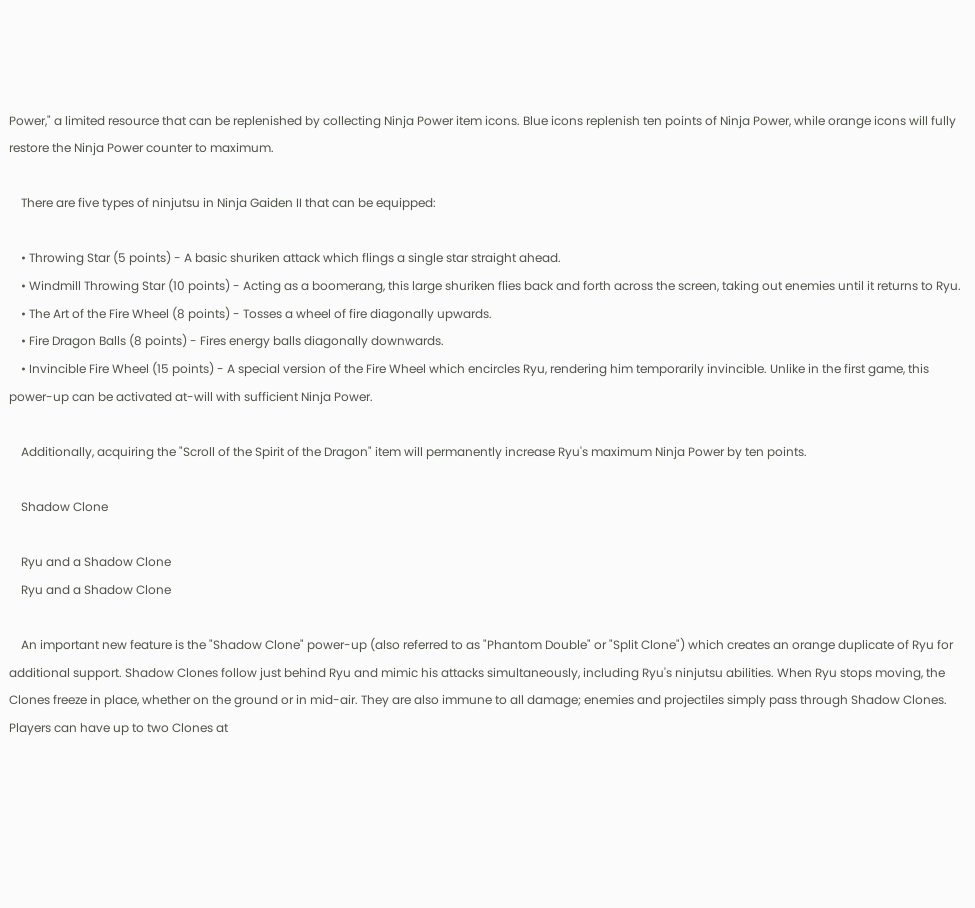Power," a limited resource that can be replenished by collecting Ninja Power item icons. Blue icons replenish ten points of Ninja Power, while orange icons will fully restore the Ninja Power counter to maximum.

    There are five types of ninjutsu in Ninja Gaiden II that can be equipped:

    • Throwing Star (5 points) - A basic shuriken attack which flings a single star straight ahead.
    • Windmill Throwing Star (10 points) - Acting as a boomerang, this large shuriken flies back and forth across the screen, taking out enemies until it returns to Ryu.
    • The Art of the Fire Wheel (8 points) - Tosses a wheel of fire diagonally upwards.
    • Fire Dragon Balls (8 points) - Fires energy balls diagonally downwards.
    • Invincible Fire Wheel (15 points) - A special version of the Fire Wheel which encircles Ryu, rendering him temporarily invincible. Unlike in the first game, this power-up can be activated at-will with sufficient Ninja Power.

    Additionally, acquiring the "Scroll of the Spirit of the Dragon" item will permanently increase Ryu's maximum Ninja Power by ten points.

    Shadow Clone

    Ryu and a Shadow Clone
    Ryu and a Shadow Clone

    An important new feature is the "Shadow Clone" power-up (also referred to as "Phantom Double" or "Split Clone") which creates an orange duplicate of Ryu for additional support. Shadow Clones follow just behind Ryu and mimic his attacks simultaneously, including Ryu's ninjutsu abilities. When Ryu stops moving, the Clones freeze in place, whether on the ground or in mid-air. They are also immune to all damage; enemies and projectiles simply pass through Shadow Clones. Players can have up to two Clones at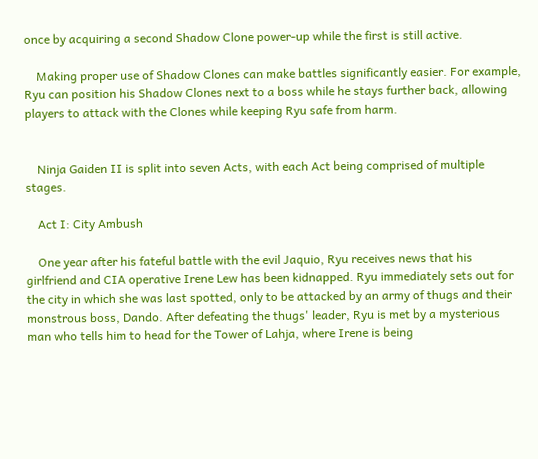once by acquiring a second Shadow Clone power-up while the first is still active.

    Making proper use of Shadow Clones can make battles significantly easier. For example, Ryu can position his Shadow Clones next to a boss while he stays further back, allowing players to attack with the Clones while keeping Ryu safe from harm.


    Ninja Gaiden II is split into seven Acts, with each Act being comprised of multiple stages.

    Act I: City Ambush

    One year after his fateful battle with the evil Jaquio, Ryu receives news that his girlfriend and CIA operative Irene Lew has been kidnapped. Ryu immediately sets out for the city in which she was last spotted, only to be attacked by an army of thugs and their monstrous boss, Dando. After defeating the thugs' leader, Ryu is met by a mysterious man who tells him to head for the Tower of Lahja, where Irene is being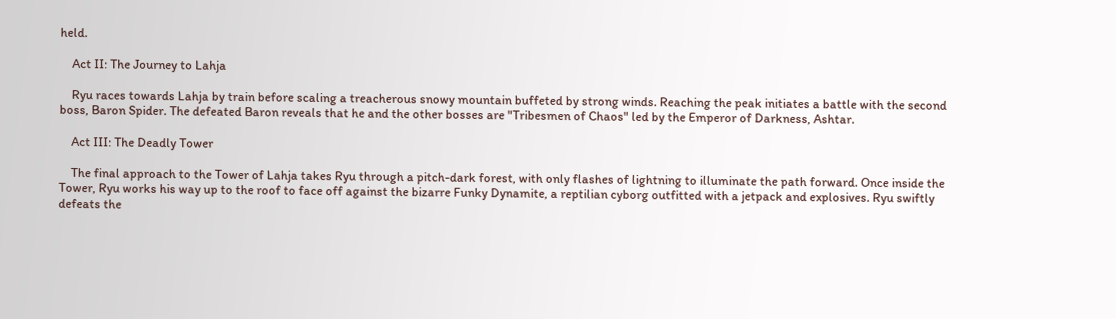held.

    Act II: The Journey to Lahja

    Ryu races towards Lahja by train before scaling a treacherous snowy mountain buffeted by strong winds. Reaching the peak initiates a battle with the second boss, Baron Spider. The defeated Baron reveals that he and the other bosses are "Tribesmen of Chaos" led by the Emperor of Darkness, Ashtar.

    Act III: The Deadly Tower

    The final approach to the Tower of Lahja takes Ryu through a pitch-dark forest, with only flashes of lightning to illuminate the path forward. Once inside the Tower, Ryu works his way up to the roof to face off against the bizarre Funky Dynamite, a reptilian cyborg outfitted with a jetpack and explosives. Ryu swiftly defeats the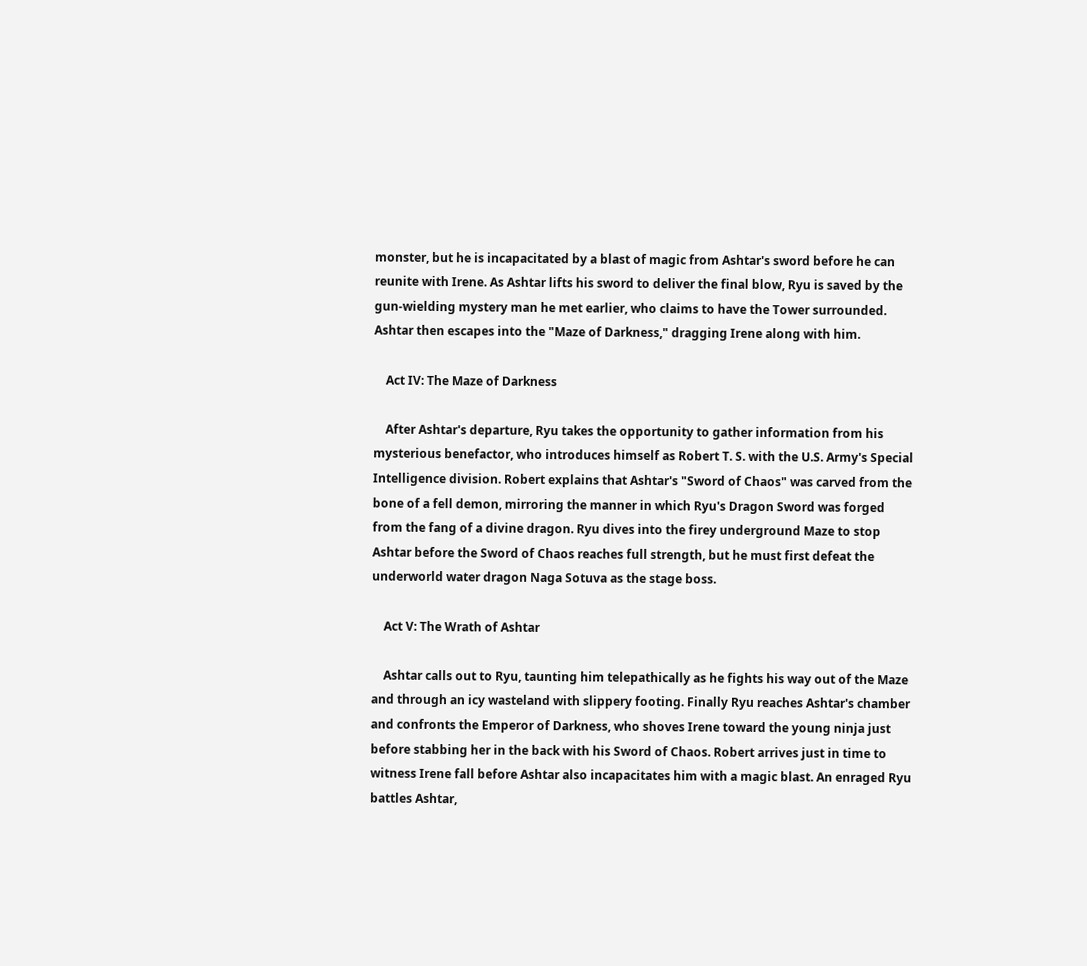monster, but he is incapacitated by a blast of magic from Ashtar's sword before he can reunite with Irene. As Ashtar lifts his sword to deliver the final blow, Ryu is saved by the gun-wielding mystery man he met earlier, who claims to have the Tower surrounded. Ashtar then escapes into the "Maze of Darkness," dragging Irene along with him.

    Act IV: The Maze of Darkness

    After Ashtar's departure, Ryu takes the opportunity to gather information from his mysterious benefactor, who introduces himself as Robert T. S. with the U.S. Army's Special Intelligence division. Robert explains that Ashtar's "Sword of Chaos" was carved from the bone of a fell demon, mirroring the manner in which Ryu's Dragon Sword was forged from the fang of a divine dragon. Ryu dives into the firey underground Maze to stop Ashtar before the Sword of Chaos reaches full strength, but he must first defeat the underworld water dragon Naga Sotuva as the stage boss.

    Act V: The Wrath of Ashtar

    Ashtar calls out to Ryu, taunting him telepathically as he fights his way out of the Maze and through an icy wasteland with slippery footing. Finally Ryu reaches Ashtar's chamber and confronts the Emperor of Darkness, who shoves Irene toward the young ninja just before stabbing her in the back with his Sword of Chaos. Robert arrives just in time to witness Irene fall before Ashtar also incapacitates him with a magic blast. An enraged Ryu battles Ashtar,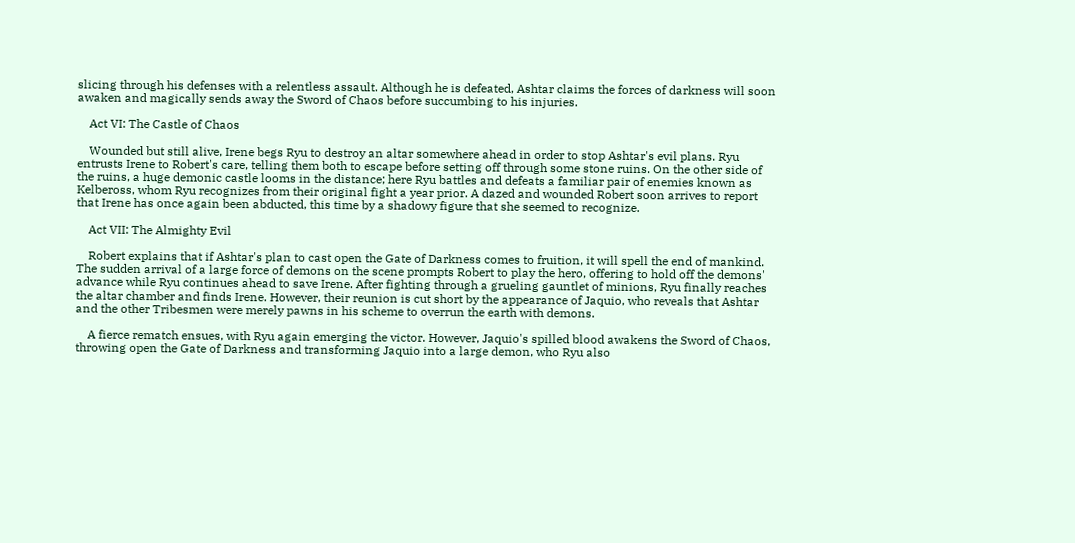slicing through his defenses with a relentless assault. Although he is defeated, Ashtar claims the forces of darkness will soon awaken and magically sends away the Sword of Chaos before succumbing to his injuries.

    Act VI: The Castle of Chaos

    Wounded but still alive, Irene begs Ryu to destroy an altar somewhere ahead in order to stop Ashtar's evil plans. Ryu entrusts Irene to Robert's care, telling them both to escape before setting off through some stone ruins. On the other side of the ruins, a huge demonic castle looms in the distance; here Ryu battles and defeats a familiar pair of enemies known as Kelbeross, whom Ryu recognizes from their original fight a year prior. A dazed and wounded Robert soon arrives to report that Irene has once again been abducted, this time by a shadowy figure that she seemed to recognize.

    Act VII: The Almighty Evil

    Robert explains that if Ashtar's plan to cast open the Gate of Darkness comes to fruition, it will spell the end of mankind. The sudden arrival of a large force of demons on the scene prompts Robert to play the hero, offering to hold off the demons' advance while Ryu continues ahead to save Irene. After fighting through a grueling gauntlet of minions, Ryu finally reaches the altar chamber and finds Irene. However, their reunion is cut short by the appearance of Jaquio, who reveals that Ashtar and the other Tribesmen were merely pawns in his scheme to overrun the earth with demons.

    A fierce rematch ensues, with Ryu again emerging the victor. However, Jaquio's spilled blood awakens the Sword of Chaos, throwing open the Gate of Darkness and transforming Jaquio into a large demon, who Ryu also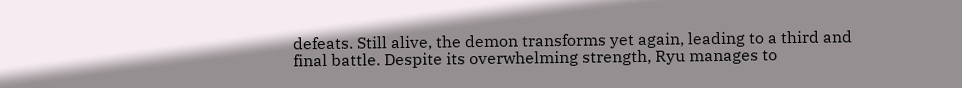defeats. Still alive, the demon transforms yet again, leading to a third and final battle. Despite its overwhelming strength, Ryu manages to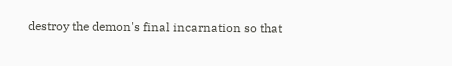destroy the demon's final incarnation so that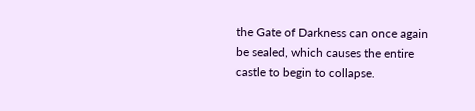the Gate of Darkness can once again be sealed, which causes the entire castle to begin to collapse.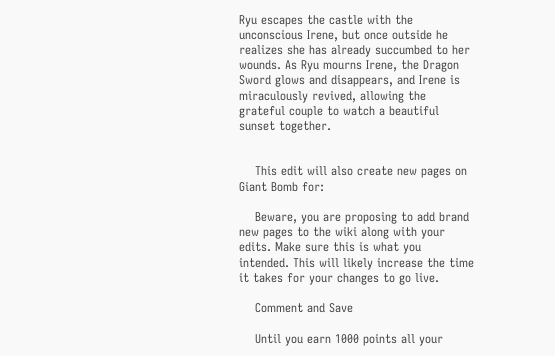Ryu escapes the castle with the unconscious Irene, but once outside he realizes she has already succumbed to her wounds. As Ryu mourns Irene, the Dragon Sword glows and disappears, and Irene is miraculously revived, allowing the grateful couple to watch a beautiful sunset together.


    This edit will also create new pages on Giant Bomb for:

    Beware, you are proposing to add brand new pages to the wiki along with your edits. Make sure this is what you intended. This will likely increase the time it takes for your changes to go live.

    Comment and Save

    Until you earn 1000 points all your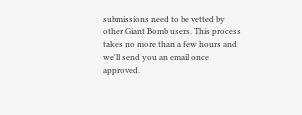submissions need to be vetted by other Giant Bomb users. This process takes no more than a few hours and we'll send you an email once approved.